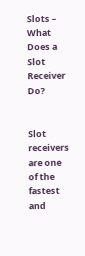Slots – What Does a Slot Receiver Do?


Slot receivers are one of the fastest and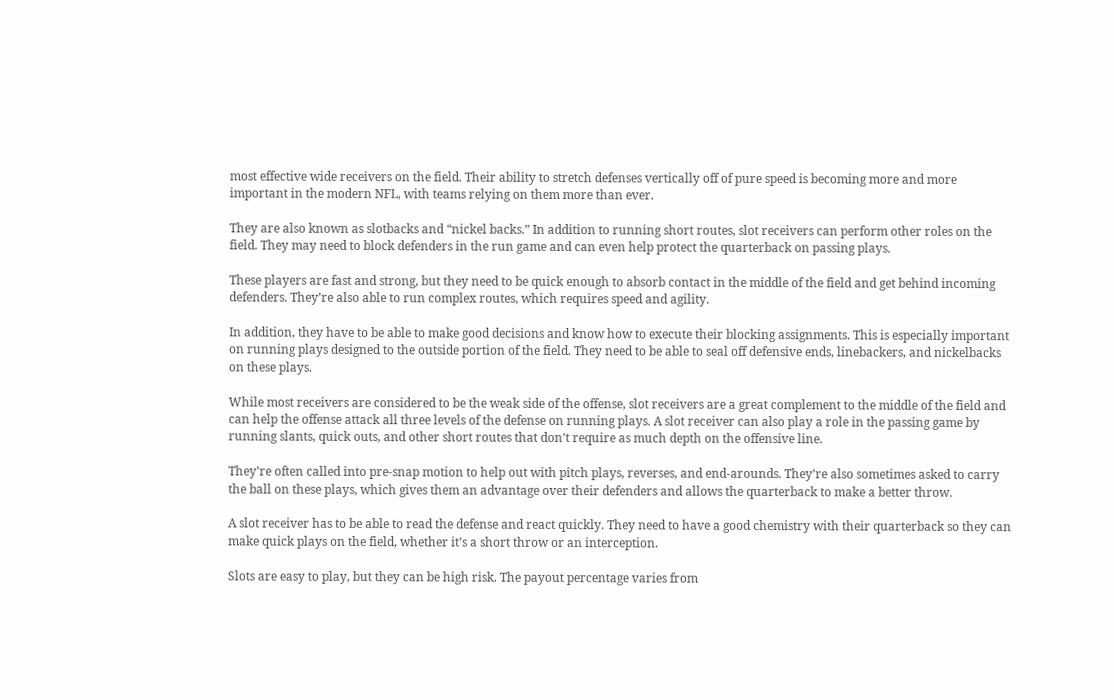most effective wide receivers on the field. Their ability to stretch defenses vertically off of pure speed is becoming more and more important in the modern NFL, with teams relying on them more than ever.

They are also known as slotbacks and “nickel backs.” In addition to running short routes, slot receivers can perform other roles on the field. They may need to block defenders in the run game and can even help protect the quarterback on passing plays.

These players are fast and strong, but they need to be quick enough to absorb contact in the middle of the field and get behind incoming defenders. They’re also able to run complex routes, which requires speed and agility.

In addition, they have to be able to make good decisions and know how to execute their blocking assignments. This is especially important on running plays designed to the outside portion of the field. They need to be able to seal off defensive ends, linebackers, and nickelbacks on these plays.

While most receivers are considered to be the weak side of the offense, slot receivers are a great complement to the middle of the field and can help the offense attack all three levels of the defense on running plays. A slot receiver can also play a role in the passing game by running slants, quick outs, and other short routes that don’t require as much depth on the offensive line.

They’re often called into pre-snap motion to help out with pitch plays, reverses, and end-arounds. They’re also sometimes asked to carry the ball on these plays, which gives them an advantage over their defenders and allows the quarterback to make a better throw.

A slot receiver has to be able to read the defense and react quickly. They need to have a good chemistry with their quarterback so they can make quick plays on the field, whether it’s a short throw or an interception.

Slots are easy to play, but they can be high risk. The payout percentage varies from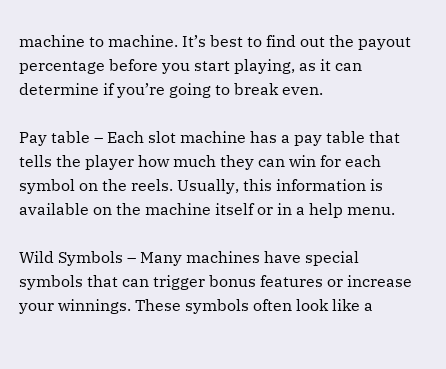machine to machine. It’s best to find out the payout percentage before you start playing, as it can determine if you’re going to break even.

Pay table – Each slot machine has a pay table that tells the player how much they can win for each symbol on the reels. Usually, this information is available on the machine itself or in a help menu.

Wild Symbols – Many machines have special symbols that can trigger bonus features or increase your winnings. These symbols often look like a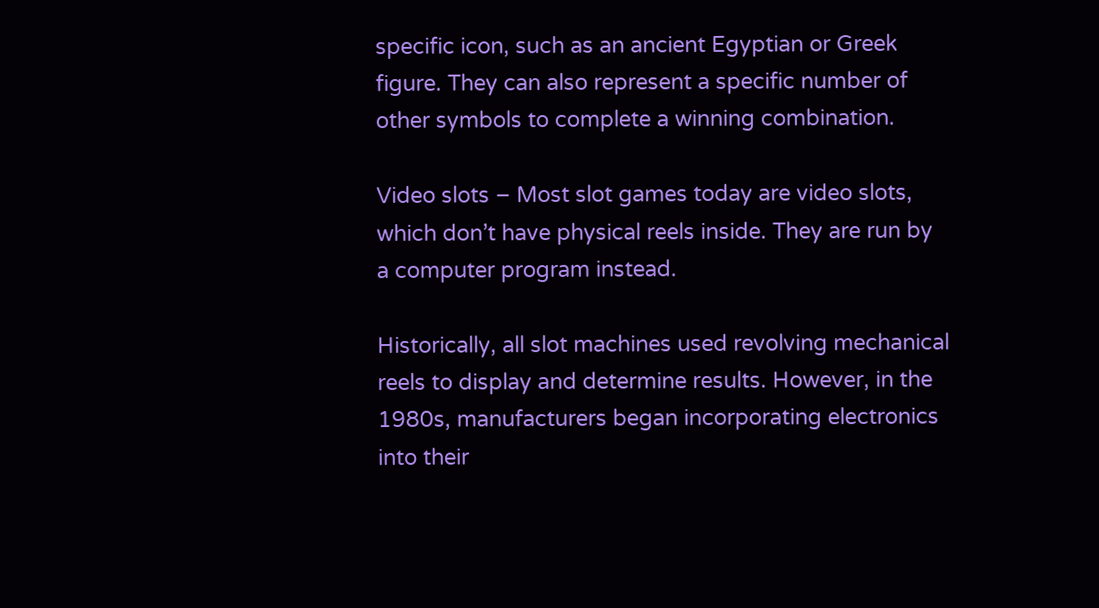specific icon, such as an ancient Egyptian or Greek figure. They can also represent a specific number of other symbols to complete a winning combination.

Video slots – Most slot games today are video slots, which don’t have physical reels inside. They are run by a computer program instead.

Historically, all slot machines used revolving mechanical reels to display and determine results. However, in the 1980s, manufacturers began incorporating electronics into their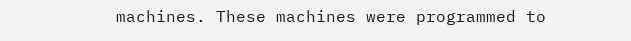machines. These machines were programmed to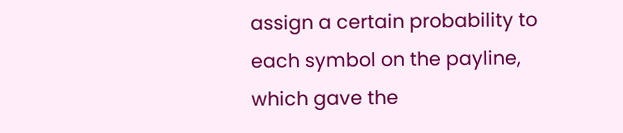assign a certain probability to each symbol on the payline, which gave the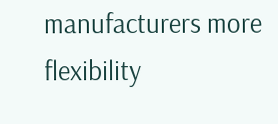manufacturers more flexibility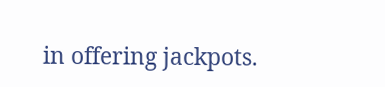in offering jackpots.